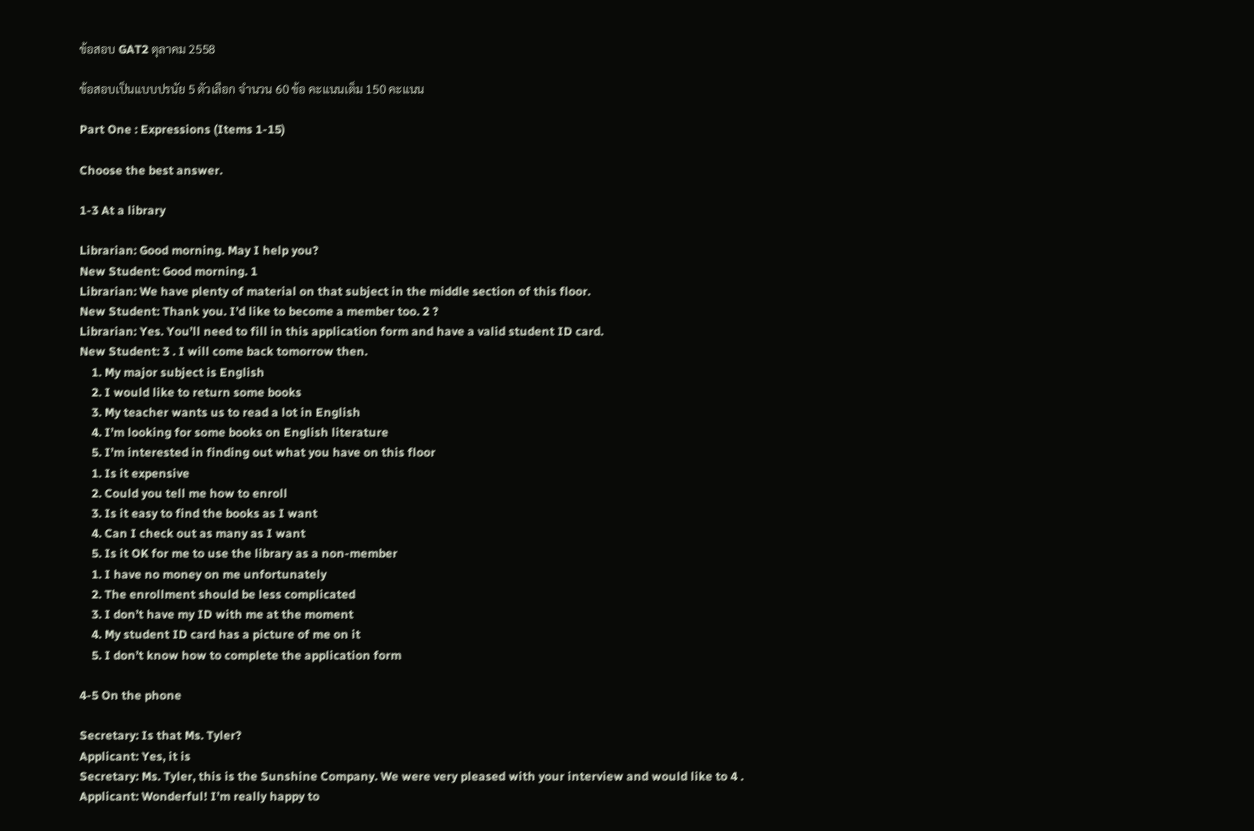ข้อสอบ GAT2 ตุลาคม 2558

ข้อสอบเป็นแบบปรนัย 5 ตัวเลือก จำนวน 60 ข้อ คะแนนเต็ม 150 คะแนน

Part One : Expressions (Items 1-15)

Choose the best answer.

1-3 At a library

Librarian: Good morning. May I help you?
New Student: Good morning. 1
Librarian: We have plenty of material on that subject in the middle section of this floor.
New Student: Thank you. I’d like to become a member too. 2 ?
Librarian: Yes. You’ll need to fill in this application form and have a valid student ID card.
New Student: 3 . I will come back tomorrow then.
    1. My major subject is English
    2. I would like to return some books
    3. My teacher wants us to read a lot in English
    4. I’m looking for some books on English literature
    5. I’m interested in finding out what you have on this floor
    1. Is it expensive
    2. Could you tell me how to enroll
    3. Is it easy to find the books as I want
    4. Can I check out as many as I want
    5. Is it OK for me to use the library as a non-member
    1. I have no money on me unfortunately
    2. The enrollment should be less complicated
    3. I don’t have my ID with me at the moment
    4. My student ID card has a picture of me on it
    5. I don’t know how to complete the application form

4-5 On the phone

Secretary: Is that Ms. Tyler?
Applicant: Yes, it is
Secretary: Ms. Tyler, this is the Sunshine Company. We were very pleased with your interview and would like to 4 .
Applicant: Wonderful! I’m really happy to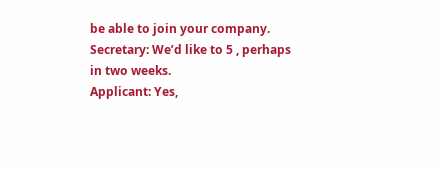be able to join your company.
Secretary: We’d like to 5 , perhaps in two weeks.
Applicant: Yes,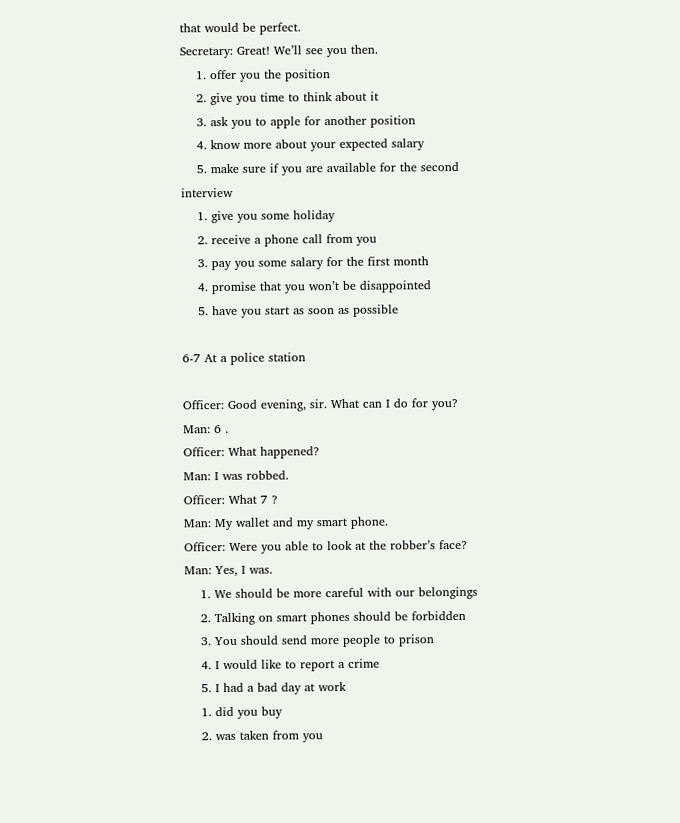that would be perfect.
Secretary: Great! We’ll see you then.
    1. offer you the position
    2. give you time to think about it
    3. ask you to apple for another position
    4. know more about your expected salary
    5. make sure if you are available for the second interview
    1. give you some holiday
    2. receive a phone call from you
    3. pay you some salary for the first month
    4. promise that you won’t be disappointed
    5. have you start as soon as possible

6-7 At a police station

Officer: Good evening, sir. What can I do for you?
Man: 6 .
Officer: What happened?
Man: I was robbed.
Officer: What 7 ?
Man: My wallet and my smart phone.
Officer: Were you able to look at the robber’s face?
Man: Yes, I was.
    1. We should be more careful with our belongings
    2. Talking on smart phones should be forbidden
    3. You should send more people to prison
    4. I would like to report a crime
    5. I had a bad day at work
    1. did you buy
    2. was taken from you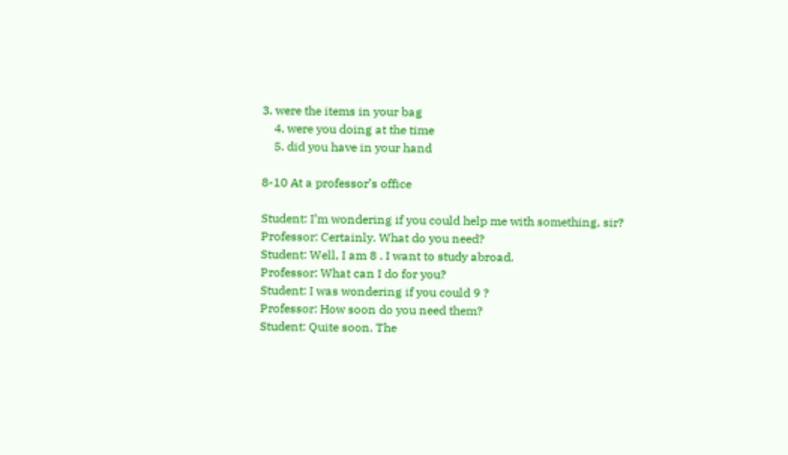3. were the items in your bag
    4. were you doing at the time
    5. did you have in your hand

8-10 At a professor’s office

Student: I’m wondering if you could help me with something, sir?
Professor: Certainly. What do you need?
Student: Well, I am 8 . I want to study abroad.
Professor: What can I do for you?
Student: I was wondering if you could 9 ?
Professor: How soon do you need them?
Student: Quite soon. The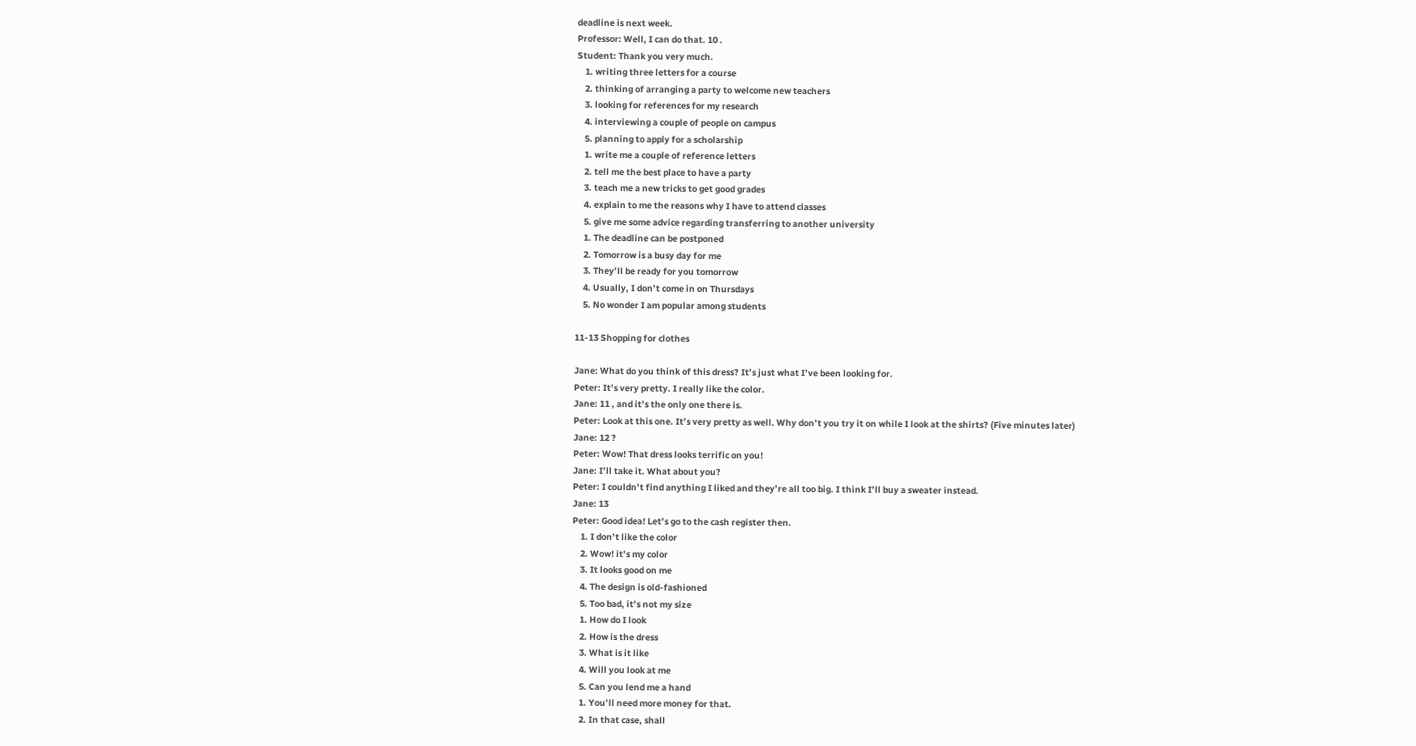deadline is next week.
Professor: Well, I can do that. 10 .
Student: Thank you very much.
    1. writing three letters for a course
    2. thinking of arranging a party to welcome new teachers
    3. looking for references for my research
    4. interviewing a couple of people on campus
    5. planning to apply for a scholarship
    1. write me a couple of reference letters
    2. tell me the best place to have a party
    3. teach me a new tricks to get good grades
    4. explain to me the reasons why I have to attend classes
    5. give me some advice regarding transferring to another university
    1. The deadline can be postponed
    2. Tomorrow is a busy day for me
    3. They’ll be ready for you tomorrow
    4. Usually, I don’t come in on Thursdays
    5. No wonder I am popular among students

11-13 Shopping for clothes

Jane: What do you think of this dress? It’s just what I’ve been looking for.
Peter: It’s very pretty. I really like the color.
Jane: 11 , and it’s the only one there is.
Peter: Look at this one. It’s very pretty as well. Why don’t you try it on while I look at the shirts? (Five minutes later)
Jane: 12 ?
Peter: Wow! That dress looks terrific on you!
Jane: I’ll take it. What about you?
Peter: I couldn’t find anything I liked and they’re all too big. I think I’ll buy a sweater instead.
Jane: 13
Peter: Good idea! Let’s go to the cash register then.
    1. I don’t like the color
    2. Wow! it’s my color
    3. It looks good on me
    4. The design is old-fashioned
    5. Too bad, it’s not my size
    1. How do I look
    2. How is the dress
    3. What is it like
    4. Will you look at me
    5. Can you lend me a hand
    1. You’ll need more money for that.
    2. In that case, shall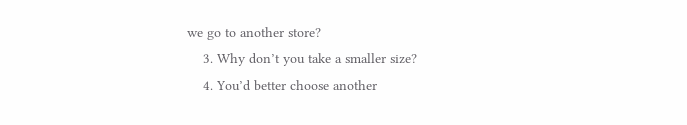we go to another store?
    3. Why don’t you take a smaller size?
    4. You’d better choose another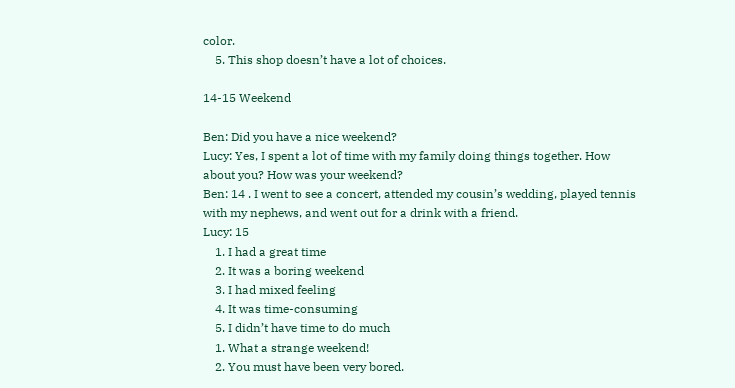color.
    5. This shop doesn’t have a lot of choices.

14-15 Weekend

Ben: Did you have a nice weekend?
Lucy: Yes, I spent a lot of time with my family doing things together. How about you? How was your weekend?
Ben: 14 . I went to see a concert, attended my cousin’s wedding, played tennis with my nephews, and went out for a drink with a friend.
Lucy: 15
    1. I had a great time
    2. It was a boring weekend
    3. I had mixed feeling
    4. It was time-consuming
    5. I didn’t have time to do much
    1. What a strange weekend!
    2. You must have been very bored.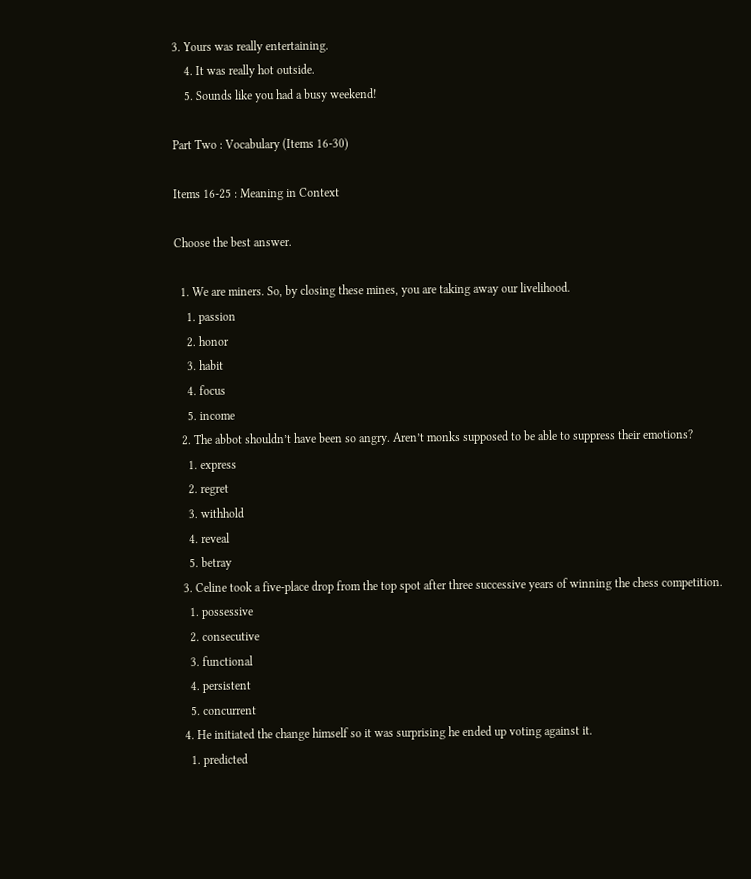3. Yours was really entertaining.
    4. It was really hot outside.
    5. Sounds like you had a busy weekend!

Part Two : Vocabulary (Items 16-30)

Items 16-25 : Meaning in Context

Choose the best answer.

  1. We are miners. So, by closing these mines, you are taking away our livelihood.
    1. passion
    2. honor
    3. habit
    4. focus
    5. income
  2. The abbot shouldn’t have been so angry. Aren’t monks supposed to be able to suppress their emotions?
    1. express
    2. regret
    3. withhold
    4. reveal
    5. betray
  3. Celine took a five-place drop from the top spot after three successive years of winning the chess competition.
    1. possessive
    2. consecutive
    3. functional
    4. persistent
    5. concurrent
  4. He initiated the change himself so it was surprising he ended up voting against it.
    1. predicted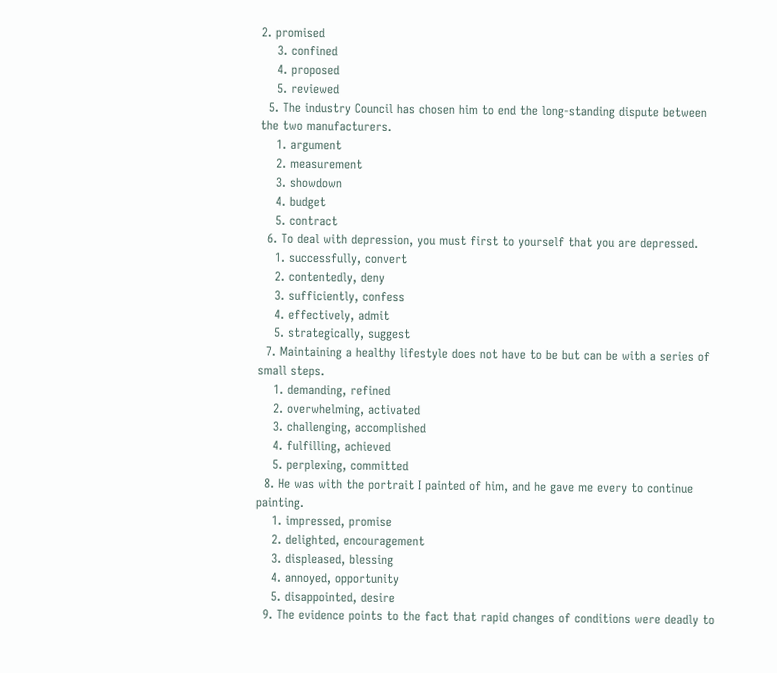2. promised
    3. confined
    4. proposed
    5. reviewed
  5. The industry Council has chosen him to end the long-standing dispute between the two manufacturers.
    1. argument
    2. measurement
    3. showdown
    4. budget
    5. contract
  6. To deal with depression, you must first to yourself that you are depressed.
    1. successfully, convert
    2. contentedly, deny
    3. sufficiently, confess
    4. effectively, admit
    5. strategically, suggest
  7. Maintaining a healthy lifestyle does not have to be but can be with a series of small steps.
    1. demanding, refined
    2. overwhelming, activated
    3. challenging, accomplished
    4. fulfilling, achieved
    5. perplexing, committed
  8. He was with the portrait I painted of him, and he gave me every to continue painting.
    1. impressed, promise
    2. delighted, encouragement
    3. displeased, blessing
    4. annoyed, opportunity
    5. disappointed, desire
  9. The evidence points to the fact that rapid changes of conditions were deadly to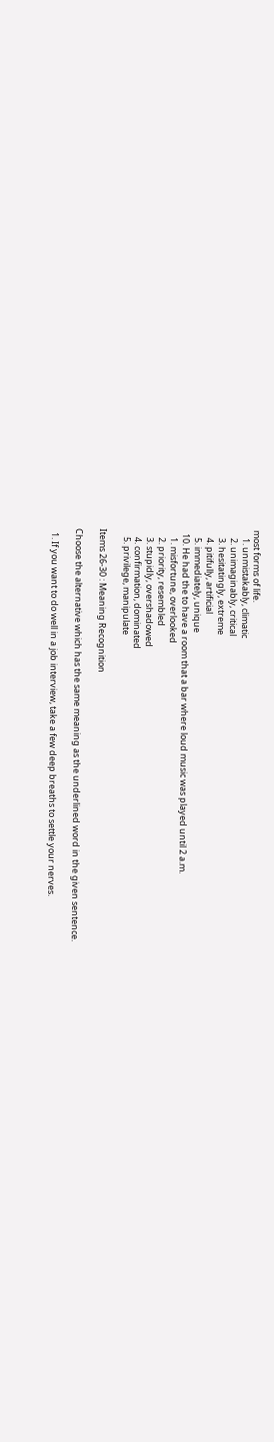most forms of life.
    1. unmistakably, climatic
    2. unimaginably, critical
    3. hesitatingly, extreme
    4. pitifully, artificial
    5. immediately, unique
  10. He had the to have a room that a bar where loud music was played until 2 a.m.
    1. misfortune, overlooked
    2. priority, resembled
    3. stupidly, overshadowed
    4. confirmation, dominated
    5. privilege, manipulate

Items 26-30 : Meaning Recognition

Choose the alternative which has the same meaning as the underlined word in the given sentence.

  1. If you want to do well in a job interview, take a few deep breaths to settle your nerves.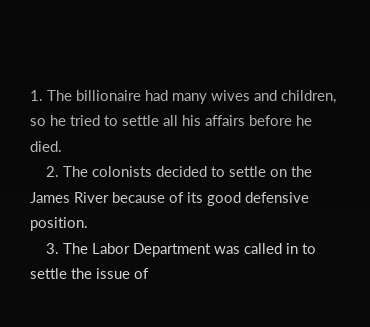1. The billionaire had many wives and children, so he tried to settle all his affairs before he died.
    2. The colonists decided to settle on the James River because of its good defensive position.
    3. The Labor Department was called in to settle the issue of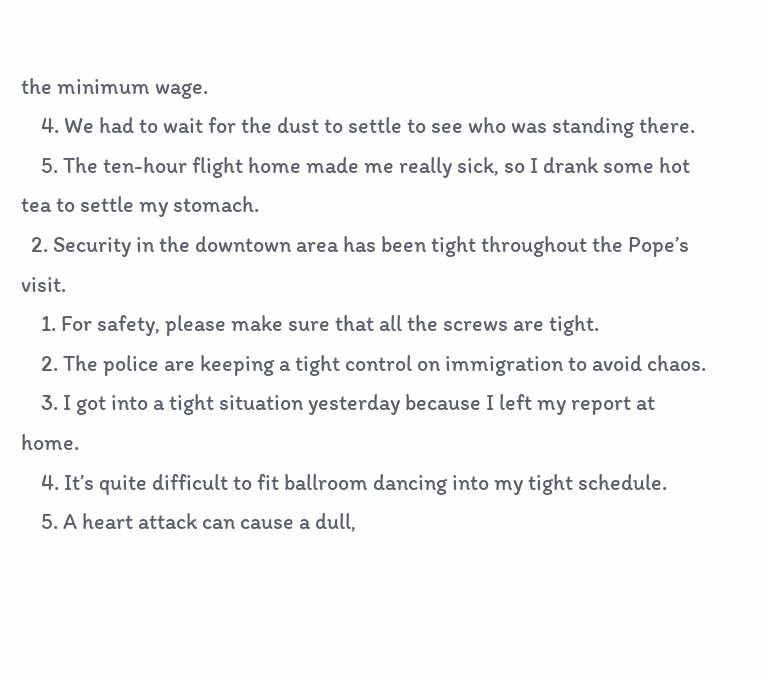the minimum wage.
    4. We had to wait for the dust to settle to see who was standing there.
    5. The ten-hour flight home made me really sick, so I drank some hot tea to settle my stomach.
  2. Security in the downtown area has been tight throughout the Pope’s visit.
    1. For safety, please make sure that all the screws are tight.
    2. The police are keeping a tight control on immigration to avoid chaos.
    3. I got into a tight situation yesterday because I left my report at home.
    4. It’s quite difficult to fit ballroom dancing into my tight schedule.
    5. A heart attack can cause a dull,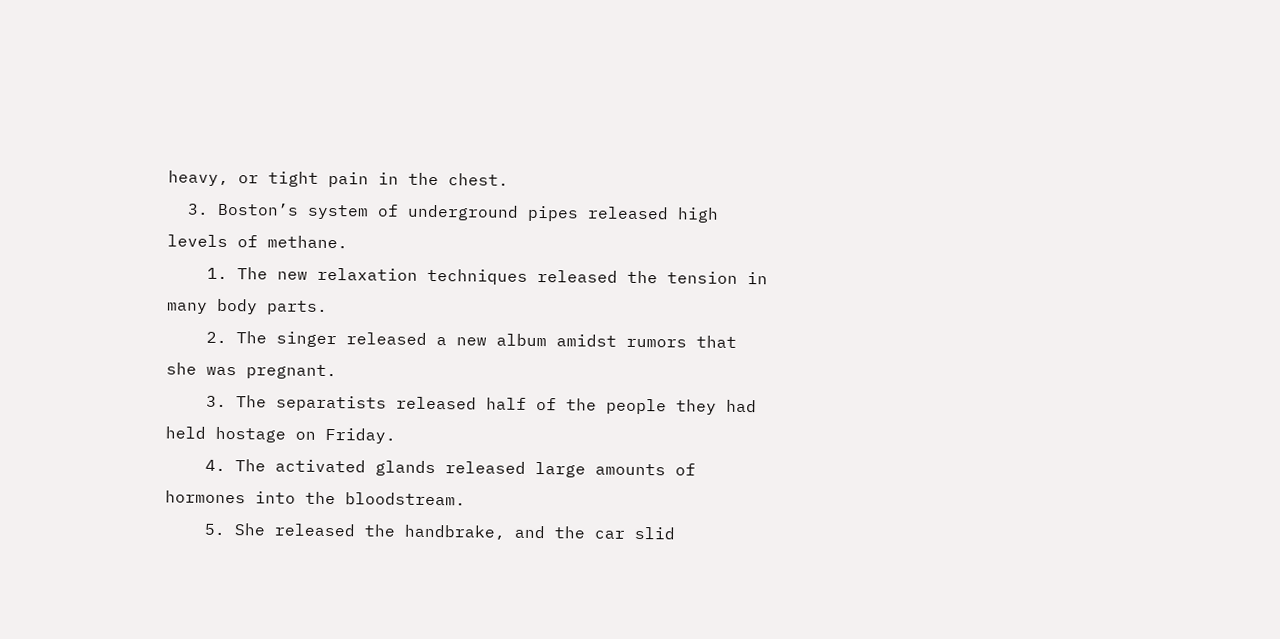heavy, or tight pain in the chest.
  3. Boston’s system of underground pipes released high levels of methane.
    1. The new relaxation techniques released the tension in many body parts.
    2. The singer released a new album amidst rumors that she was pregnant.
    3. The separatists released half of the people they had held hostage on Friday.
    4. The activated glands released large amounts of hormones into the bloodstream.
    5. She released the handbrake, and the car slid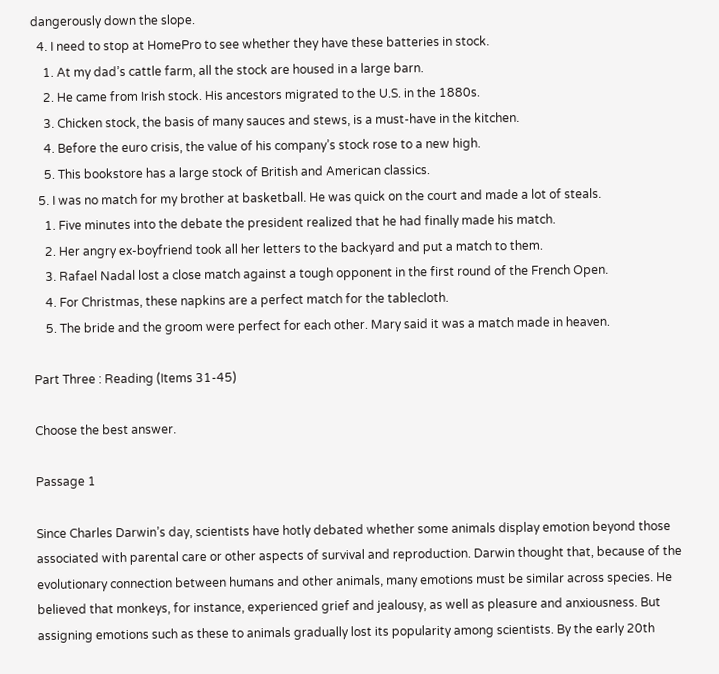dangerously down the slope.
  4. I need to stop at HomePro to see whether they have these batteries in stock.
    1. At my dad’s cattle farm, all the stock are housed in a large barn.
    2. He came from Irish stock. His ancestors migrated to the U.S. in the 1880s.
    3. Chicken stock, the basis of many sauces and stews, is a must-have in the kitchen.
    4. Before the euro crisis, the value of his company’s stock rose to a new high.
    5. This bookstore has a large stock of British and American classics.
  5. I was no match for my brother at basketball. He was quick on the court and made a lot of steals.
    1. Five minutes into the debate the president realized that he had finally made his match.
    2. Her angry ex-boyfriend took all her letters to the backyard and put a match to them.
    3. Rafael Nadal lost a close match against a tough opponent in the first round of the French Open.
    4. For Christmas, these napkins are a perfect match for the tablecloth.
    5. The bride and the groom were perfect for each other. Mary said it was a match made in heaven.

Part Three : Reading (Items 31-45)

Choose the best answer.

Passage 1

Since Charles Darwin’s day, scientists have hotly debated whether some animals display emotion beyond those associated with parental care or other aspects of survival and reproduction. Darwin thought that, because of the evolutionary connection between humans and other animals, many emotions must be similar across species. He believed that monkeys, for instance, experienced grief and jealousy, as well as pleasure and anxiousness. But assigning emotions such as these to animals gradually lost its popularity among scientists. By the early 20th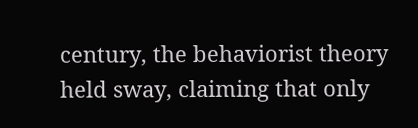century, the behaviorist theory held sway, claiming that only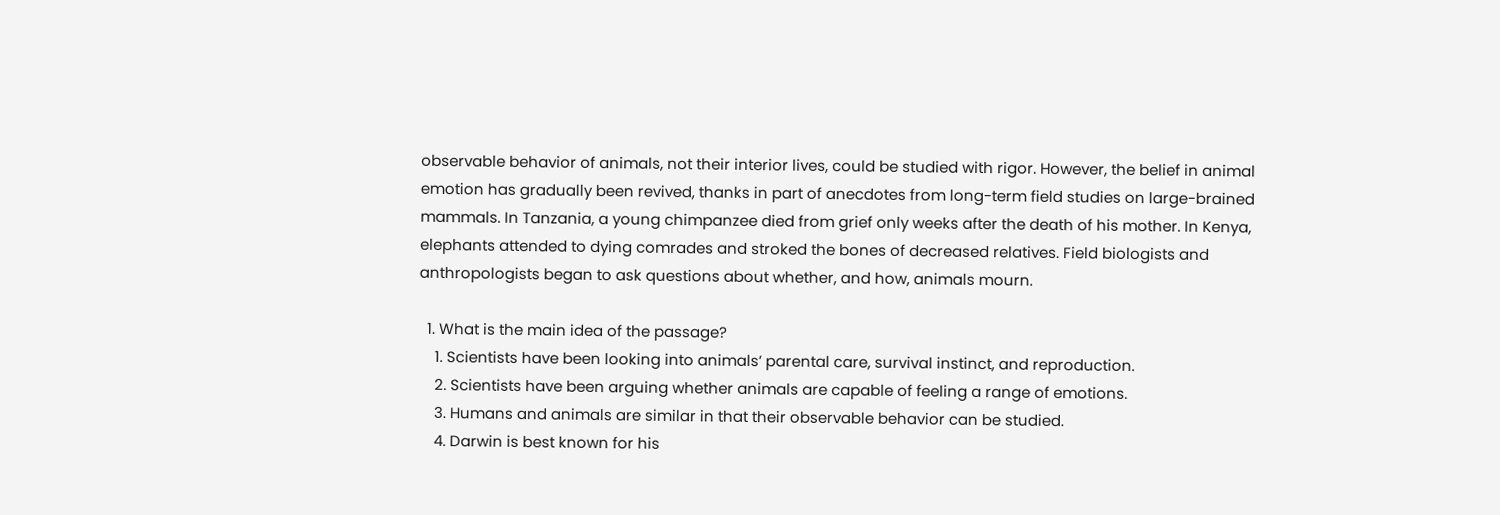observable behavior of animals, not their interior lives, could be studied with rigor. However, the belief in animal emotion has gradually been revived, thanks in part of anecdotes from long-term field studies on large-brained mammals. In Tanzania, a young chimpanzee died from grief only weeks after the death of his mother. In Kenya, elephants attended to dying comrades and stroked the bones of decreased relatives. Field biologists and anthropologists began to ask questions about whether, and how, animals mourn.

  1. What is the main idea of the passage?
    1. Scientists have been looking into animals’ parental care, survival instinct, and reproduction.
    2. Scientists have been arguing whether animals are capable of feeling a range of emotions.
    3. Humans and animals are similar in that their observable behavior can be studied.
    4. Darwin is best known for his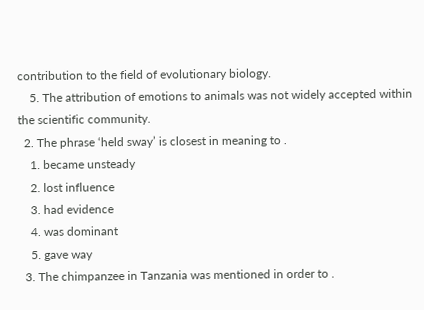contribution to the field of evolutionary biology.
    5. The attribution of emotions to animals was not widely accepted within the scientific community.
  2. The phrase ‘held sway’ is closest in meaning to .
    1. became unsteady
    2. lost influence
    3. had evidence
    4. was dominant
    5. gave way
  3. The chimpanzee in Tanzania was mentioned in order to .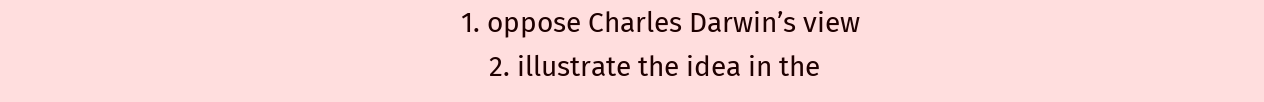1. oppose Charles Darwin’s view
    2. illustrate the idea in the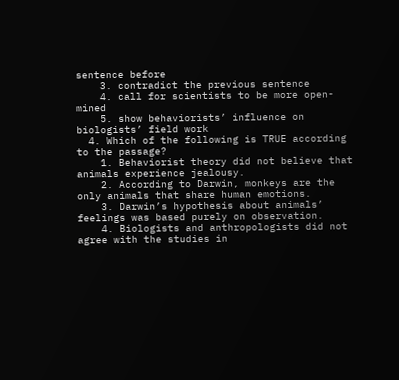sentence before
    3. contradict the previous sentence
    4. call for scientists to be more open-mined
    5. show behaviorists’ influence on biologists’ field work
  4. Which of the following is TRUE according to the passage?
    1. Behaviorist theory did not believe that animals experience jealousy.
    2. According to Darwin, monkeys are the only animals that share human emotions.
    3. Darwin’s hypothesis about animals’ feelings was based purely on observation.
    4. Biologists and anthropologists did not agree with the studies in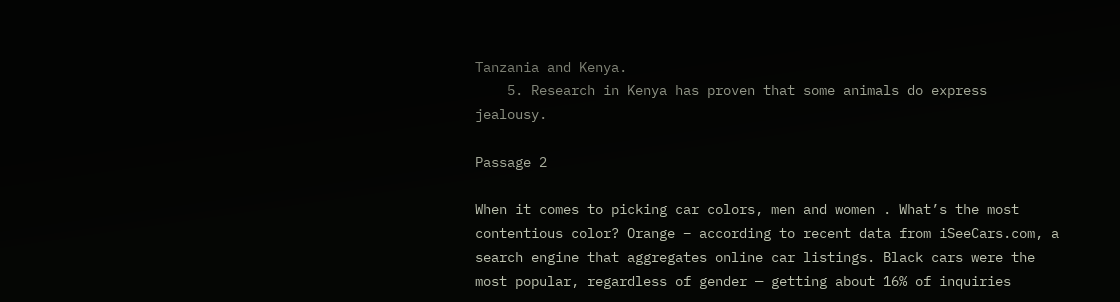Tanzania and Kenya.
    5. Research in Kenya has proven that some animals do express jealousy.

Passage 2

When it comes to picking car colors, men and women . What’s the most contentious color? Orange – according to recent data from iSeeCars.com, a search engine that aggregates online car listings. Black cars were the most popular, regardless of gender — getting about 16% of inquiries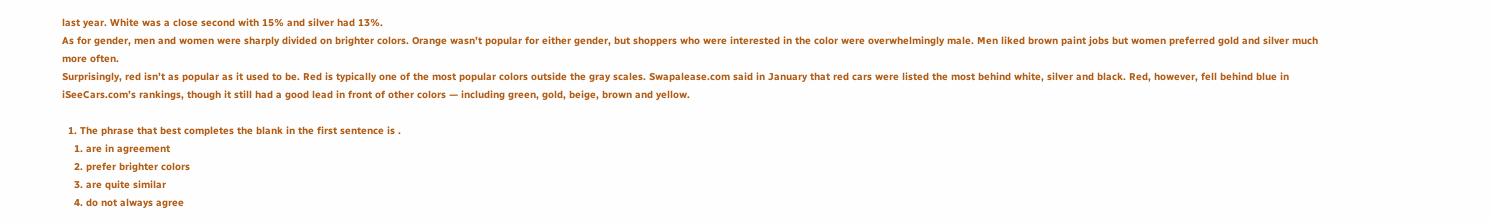last year. White was a close second with 15% and silver had 13%.
As for gender, men and women were sharply divided on brighter colors. Orange wasn’t popular for either gender, but shoppers who were interested in the color were overwhelmingly male. Men liked brown paint jobs but women preferred gold and silver much more often.
Surprisingly, red isn’t as popular as it used to be. Red is typically one of the most popular colors outside the gray scales. Swapalease.com said in January that red cars were listed the most behind white, silver and black. Red, however, fell behind blue in iSeeCars.com’s rankings, though it still had a good lead in front of other colors — including green, gold, beige, brown and yellow.

  1. The phrase that best completes the blank in the first sentence is .
    1. are in agreement
    2. prefer brighter colors
    3. are quite similar
    4. do not always agree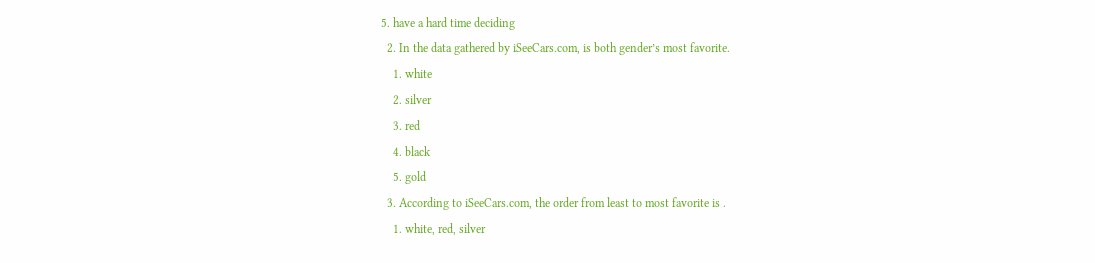5. have a hard time deciding
  2. In the data gathered by iSeeCars.com, is both gender’s most favorite.
    1. white
    2. silver
    3. red
    4. black
    5. gold
  3. According to iSeeCars.com, the order from least to most favorite is .
    1. white, red, silver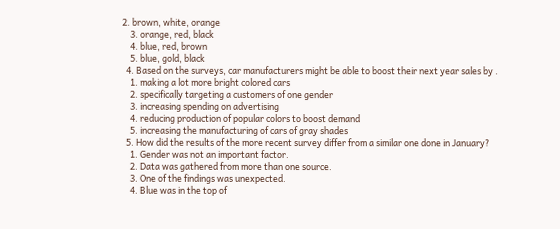2. brown, white, orange
    3. orange, red, black
    4. blue, red, brown
    5. blue, gold, black
  4. Based on the surveys, car manufacturers might be able to boost their next year sales by .
    1. making a lot more bright colored cars
    2. specifically targeting a customers of one gender
    3. increasing spending on advertising
    4. reducing production of popular colors to boost demand
    5. increasing the manufacturing of cars of gray shades
  5. How did the results of the more recent survey differ from a similar one done in January?
    1. Gender was not an important factor.
    2. Data was gathered from more than one source.
    3. One of the findings was unexpected.
    4. Blue was in the top of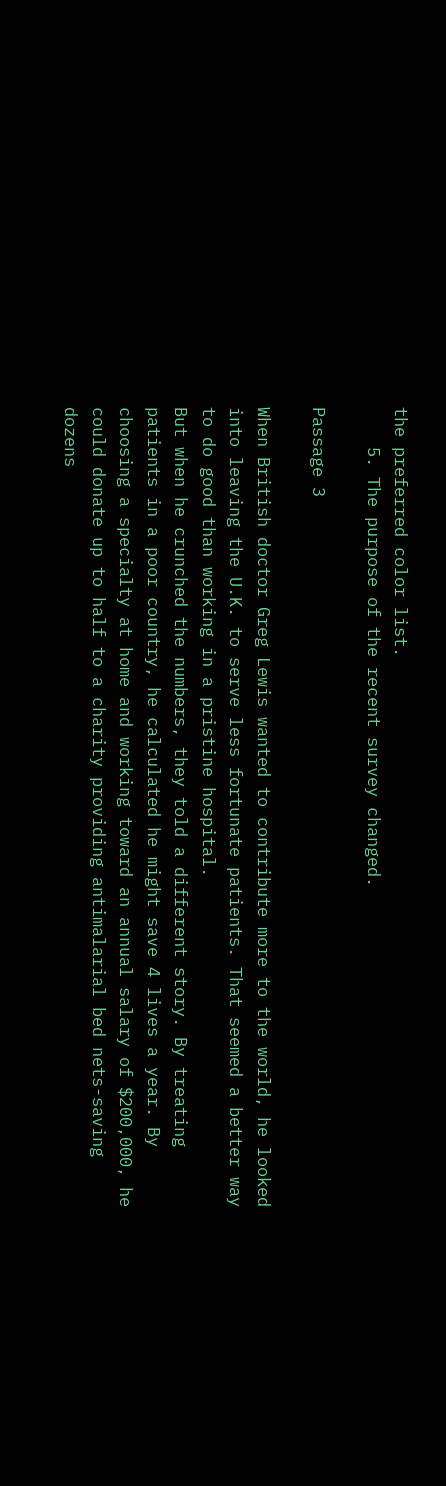the preferred color list.
    5. The purpose of the recent survey changed.

Passage 3

When British doctor Greg Lewis wanted to contribute more to the world, he looked into leaving the U.K. to serve less fortunate patients. That seemed a better way to do good than working in a pristine hospital.
But when he crunched the numbers, they told a different story. By treating patients in a poor country, he calculated he might save 4 lives a year. By choosing a specialty at home and working toward an annual salary of $200,000, he could donate up to half to a charity providing antimalarial bed nets-saving dozens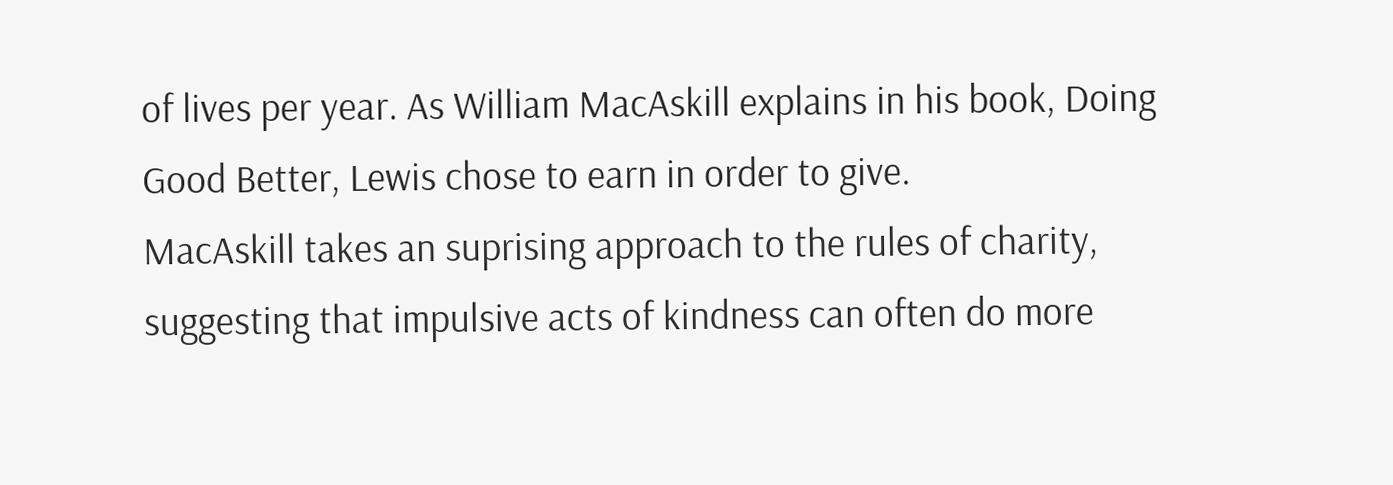of lives per year. As William MacAskill explains in his book, Doing Good Better, Lewis chose to earn in order to give.
MacAskill takes an suprising approach to the rules of charity, suggesting that impulsive acts of kindness can often do more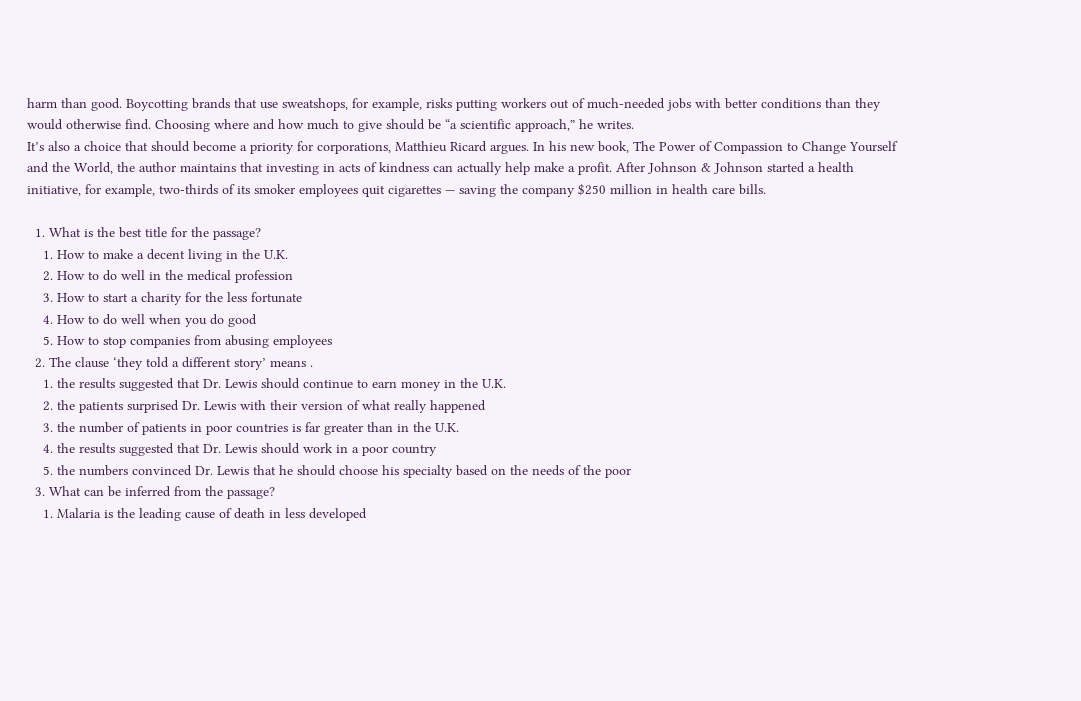harm than good. Boycotting brands that use sweatshops, for example, risks putting workers out of much-needed jobs with better conditions than they would otherwise find. Choosing where and how much to give should be “a scientific approach,” he writes.
It’s also a choice that should become a priority for corporations, Matthieu Ricard argues. In his new book, The Power of Compassion to Change Yourself and the World, the author maintains that investing in acts of kindness can actually help make a profit. After Johnson & Johnson started a health initiative, for example, two-thirds of its smoker employees quit cigarettes — saving the company $250 million in health care bills.

  1. What is the best title for the passage?
    1. How to make a decent living in the U.K.
    2. How to do well in the medical profession
    3. How to start a charity for the less fortunate
    4. How to do well when you do good
    5. How to stop companies from abusing employees
  2. The clause ‘they told a different story’ means .
    1. the results suggested that Dr. Lewis should continue to earn money in the U.K.
    2. the patients surprised Dr. Lewis with their version of what really happened
    3. the number of patients in poor countries is far greater than in the U.K.
    4. the results suggested that Dr. Lewis should work in a poor country
    5. the numbers convinced Dr. Lewis that he should choose his specialty based on the needs of the poor
  3. What can be inferred from the passage?
    1. Malaria is the leading cause of death in less developed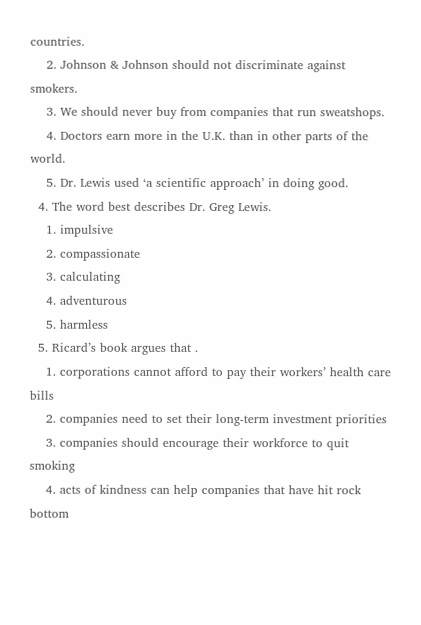countries.
    2. Johnson & Johnson should not discriminate against smokers.
    3. We should never buy from companies that run sweatshops.
    4. Doctors earn more in the U.K. than in other parts of the world.
    5. Dr. Lewis used ‘a scientific approach’ in doing good.
  4. The word best describes Dr. Greg Lewis.
    1. impulsive
    2. compassionate
    3. calculating
    4. adventurous
    5. harmless
  5. Ricard’s book argues that .
    1. corporations cannot afford to pay their workers’ health care bills
    2. companies need to set their long-term investment priorities
    3. companies should encourage their workforce to quit smoking
    4. acts of kindness can help companies that have hit rock bottom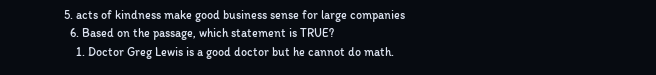5. acts of kindness make good business sense for large companies
  6. Based on the passage, which statement is TRUE?
    1. Doctor Greg Lewis is a good doctor but he cannot do math.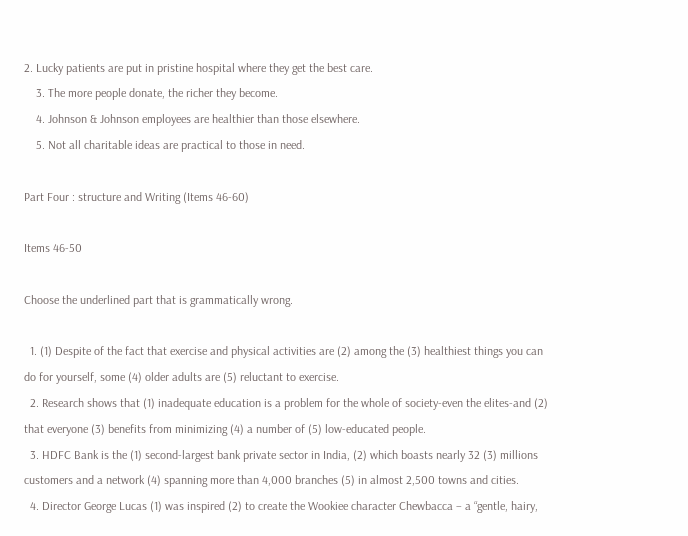2. Lucky patients are put in pristine hospital where they get the best care.
    3. The more people donate, the richer they become.
    4. Johnson & Johnson employees are healthier than those elsewhere.
    5. Not all charitable ideas are practical to those in need.

Part Four : structure and Writing (Items 46-60)

Items 46-50

Choose the underlined part that is grammatically wrong.

  1. (1) Despite of the fact that exercise and physical activities are (2) among the (3) healthiest things you can do for yourself, some (4) older adults are (5) reluctant to exercise.
  2. Research shows that (1) inadequate education is a problem for the whole of society-even the elites-and (2) that everyone (3) benefits from minimizing (4) a number of (5) low-educated people.
  3. HDFC Bank is the (1) second-largest bank private sector in India, (2) which boasts nearly 32 (3) millions customers and a network (4) spanning more than 4,000 branches (5) in almost 2,500 towns and cities.
  4. Director George Lucas (1) was inspired (2) to create the Wookiee character Chewbacca – a “gentle, hairy,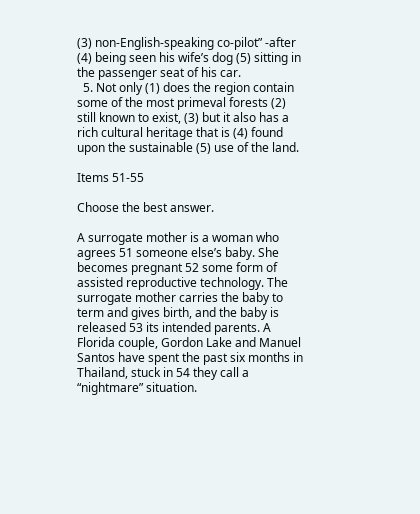(3) non-English-speaking co-pilot” -after (4) being seen his wife’s dog (5) sitting in the passenger seat of his car.
  5. Not only (1) does the region contain some of the most primeval forests (2) still known to exist, (3) but it also has a rich cultural heritage that is (4) found upon the sustainable (5) use of the land.

Items 51-55

Choose the best answer.

A surrogate mother is a woman who agrees 51 someone else’s baby. She becomes pregnant 52 some form of assisted reproductive technology. The surrogate mother carries the baby to term and gives birth, and the baby is released 53 its intended parents. A Florida couple, Gordon Lake and Manuel Santos have spent the past six months in Thailand, stuck in 54 they call a “nightmare” situation.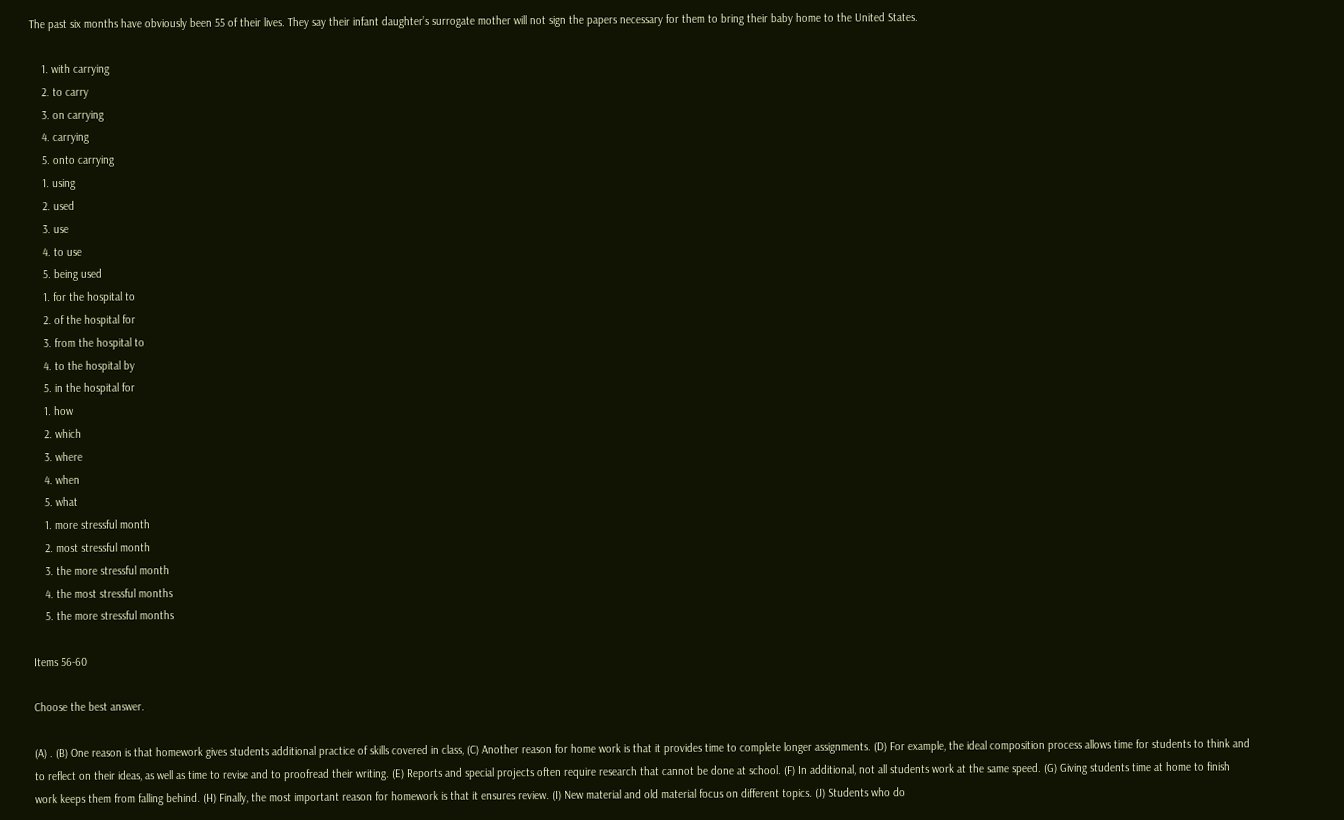The past six months have obviously been 55 of their lives. They say their infant daughter’s surrogate mother will not sign the papers necessary for them to bring their baby home to the United States.

    1. with carrying
    2. to carry
    3. on carrying
    4. carrying
    5. onto carrying
    1. using
    2. used
    3. use
    4. to use
    5. being used
    1. for the hospital to
    2. of the hospital for
    3. from the hospital to
    4. to the hospital by
    5. in the hospital for
    1. how
    2. which
    3. where
    4. when
    5. what
    1. more stressful month
    2. most stressful month
    3. the more stressful month
    4. the most stressful months
    5. the more stressful months

Items 56-60

Choose the best answer.

(A) . (B) One reason is that homework gives students additional practice of skills covered in class, (C) Another reason for home work is that it provides time to complete longer assignments. (D) For example, the ideal composition process allows time for students to think and to reflect on their ideas, as well as time to revise and to proofread their writing. (E) Reports and special projects often require research that cannot be done at school. (F) In additional, not all students work at the same speed. (G) Giving students time at home to finish work keeps them from falling behind. (H) Finally, the most important reason for homework is that it ensures review. (I) New material and old material focus on different topics. (J) Students who do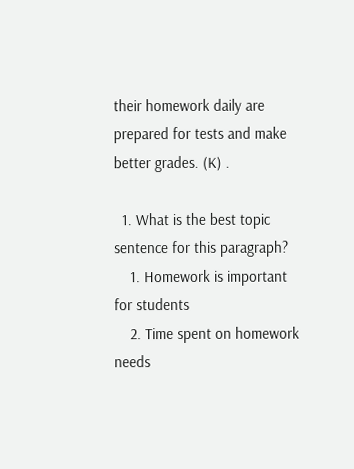their homework daily are prepared for tests and make better grades. (K) .

  1. What is the best topic sentence for this paragraph?
    1. Homework is important for students
    2. Time spent on homework needs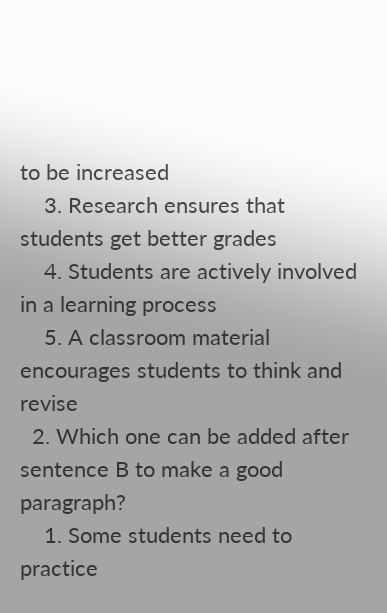to be increased
    3. Research ensures that students get better grades
    4. Students are actively involved in a learning process
    5. A classroom material encourages students to think and revise
  2. Which one can be added after sentence B to make a good paragraph?
    1. Some students need to practice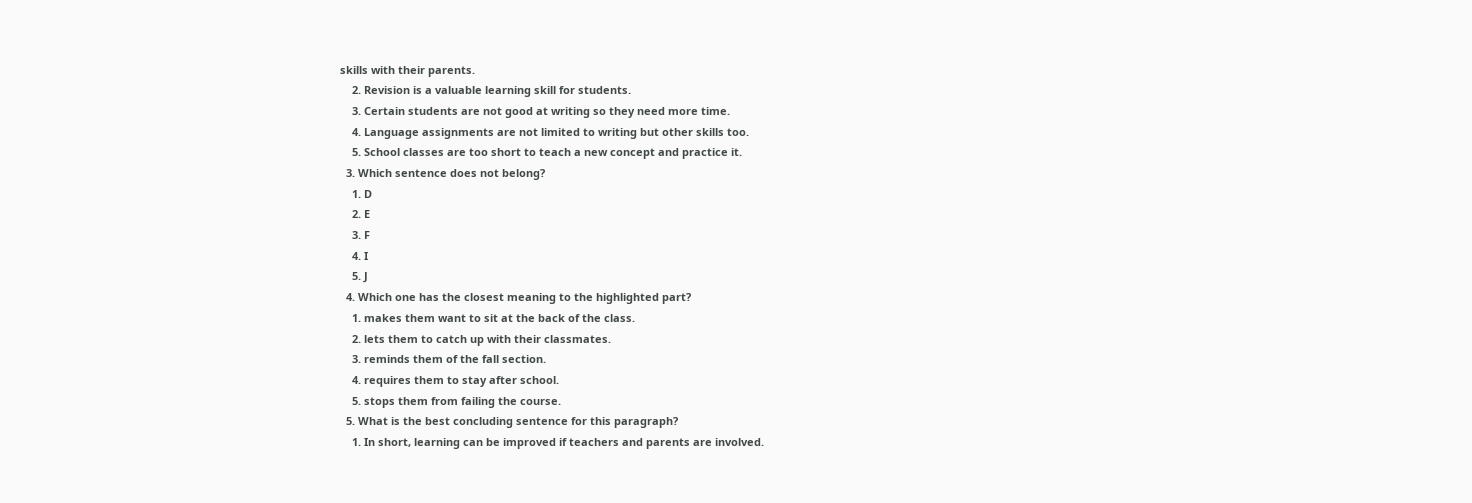skills with their parents.
    2. Revision is a valuable learning skill for students.
    3. Certain students are not good at writing so they need more time.
    4. Language assignments are not limited to writing but other skills too.
    5. School classes are too short to teach a new concept and practice it.
  3. Which sentence does not belong?
    1. D
    2. E
    3. F
    4. I
    5. J
  4. Which one has the closest meaning to the highlighted part?
    1. makes them want to sit at the back of the class.
    2. lets them to catch up with their classmates.
    3. reminds them of the fall section.
    4. requires them to stay after school.
    5. stops them from failing the course.
  5. What is the best concluding sentence for this paragraph?
    1. In short, learning can be improved if teachers and parents are involved.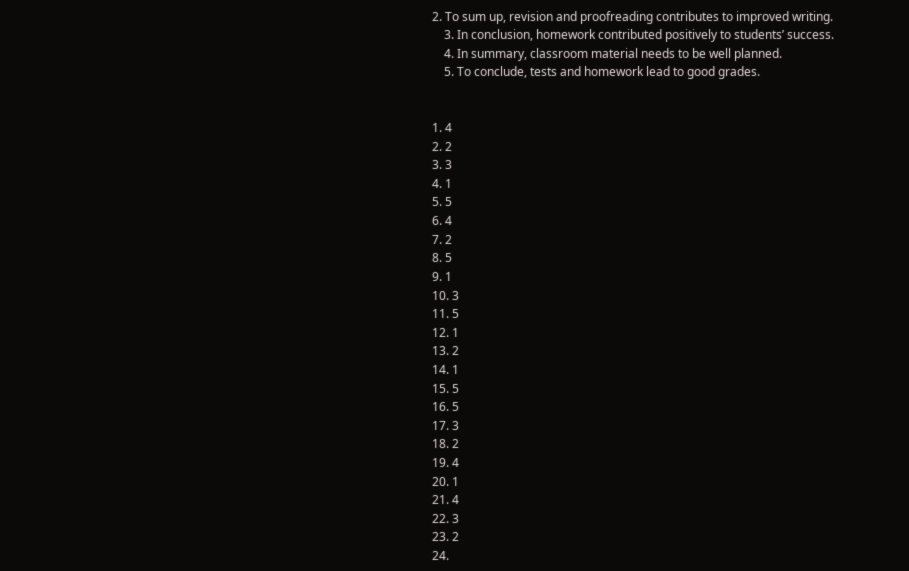2. To sum up, revision and proofreading contributes to improved writing.
    3. In conclusion, homework contributed positively to students’ success.
    4. In summary, classroom material needs to be well planned.
    5. To conclude, tests and homework lead to good grades.


1. 4
2. 2
3. 3
4. 1
5. 5
6. 4
7. 2
8. 5
9. 1
10. 3
11. 5
12. 1
13. 2
14. 1
15. 5
16. 5
17. 3
18. 2
19. 4
20. 1
21. 4
22. 3
23. 2
24.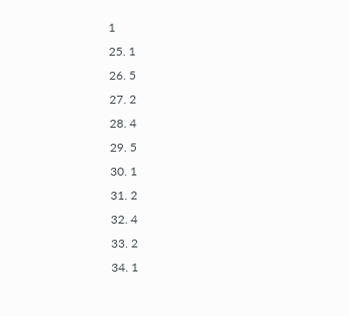1
25. 1
26. 5
27. 2
28. 4
29. 5
30. 1
31. 2
32. 4
33. 2
34. 1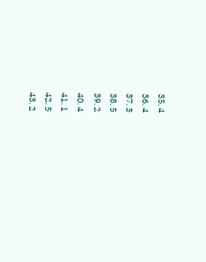35. 4
36. 4
37. 3
38. 5
39. 2
40. 4
41. 1
42. 5
43. 2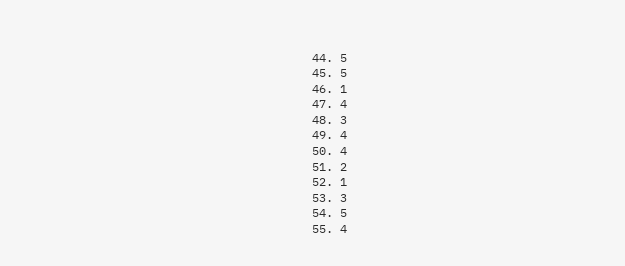44. 5
45. 5
46. 1
47. 4
48. 3
49. 4
50. 4
51. 2
52. 1
53. 3
54. 5
55. 4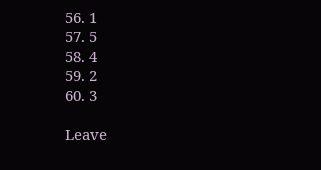56. 1
57. 5
58. 4
59. 2
60. 3

Leave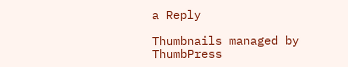a Reply

Thumbnails managed by ThumbPress